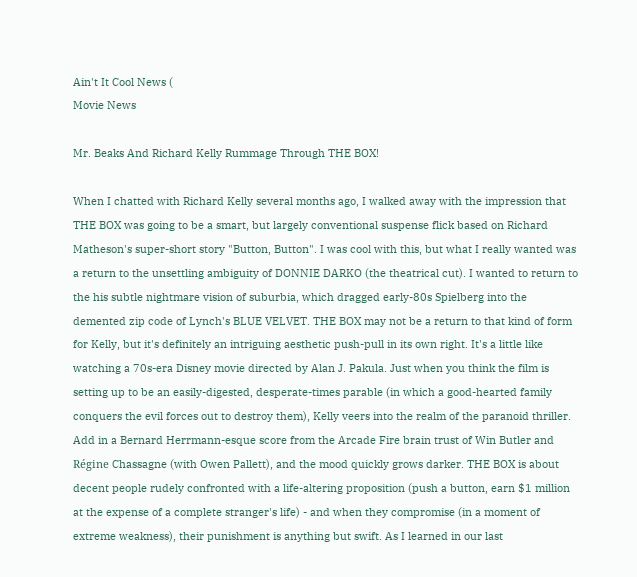Ain't It Cool News (
Movie News

Mr. Beaks And Richard Kelly Rummage Through THE BOX!

When I chatted with Richard Kelly several months ago, I walked away with the impression that THE BOX was going to be a smart, but largely conventional suspense flick based on Richard Matheson's super-short story "Button, Button". I was cool with this, but what I really wanted was a return to the unsettling ambiguity of DONNIE DARKO (the theatrical cut). I wanted to return to the his subtle nightmare vision of suburbia, which dragged early-80s Spielberg into the demented zip code of Lynch's BLUE VELVET. THE BOX may not be a return to that kind of form for Kelly, but it's definitely an intriguing aesthetic push-pull in its own right. It's a little like watching a 70s-era Disney movie directed by Alan J. Pakula. Just when you think the film is setting up to be an easily-digested, desperate-times parable (in which a good-hearted family conquers the evil forces out to destroy them), Kelly veers into the realm of the paranoid thriller. Add in a Bernard Herrmann-esque score from the Arcade Fire brain trust of Win Butler and Régine Chassagne (with Owen Pallett), and the mood quickly grows darker. THE BOX is about decent people rudely confronted with a life-altering proposition (push a button, earn $1 million at the expense of a complete stranger's life) - and when they compromise (in a moment of extreme weakness), their punishment is anything but swift. As I learned in our last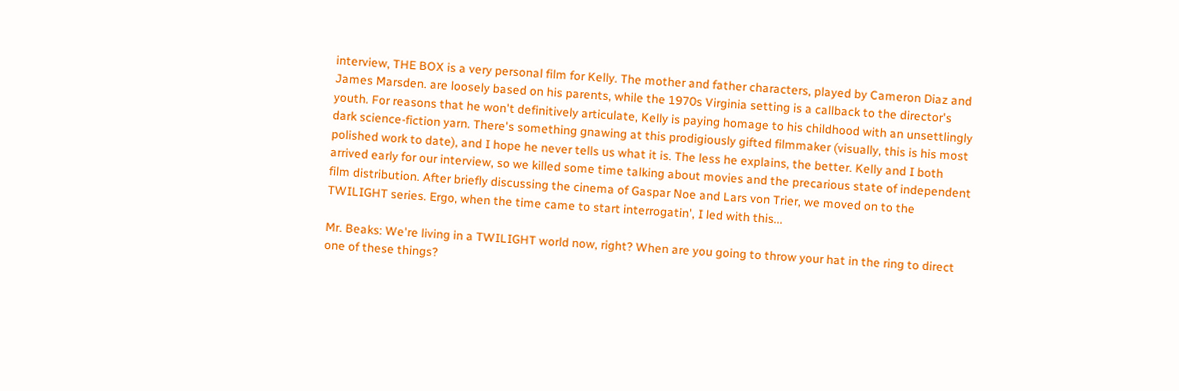interview, THE BOX is a very personal film for Kelly. The mother and father characters, played by Cameron Diaz and James Marsden. are loosely based on his parents, while the 1970s Virginia setting is a callback to the director's youth. For reasons that he won't definitively articulate, Kelly is paying homage to his childhood with an unsettlingly dark science-fiction yarn. There's something gnawing at this prodigiously gifted filmmaker (visually, this is his most polished work to date), and I hope he never tells us what it is. The less he explains, the better. Kelly and I both arrived early for our interview, so we killed some time talking about movies and the precarious state of independent film distribution. After briefly discussing the cinema of Gaspar Noe and Lars von Trier, we moved on to the TWILIGHT series. Ergo, when the time came to start interrogatin', I led with this...

Mr. Beaks: We're living in a TWILIGHT world now, right? When are you going to throw your hat in the ring to direct one of these things?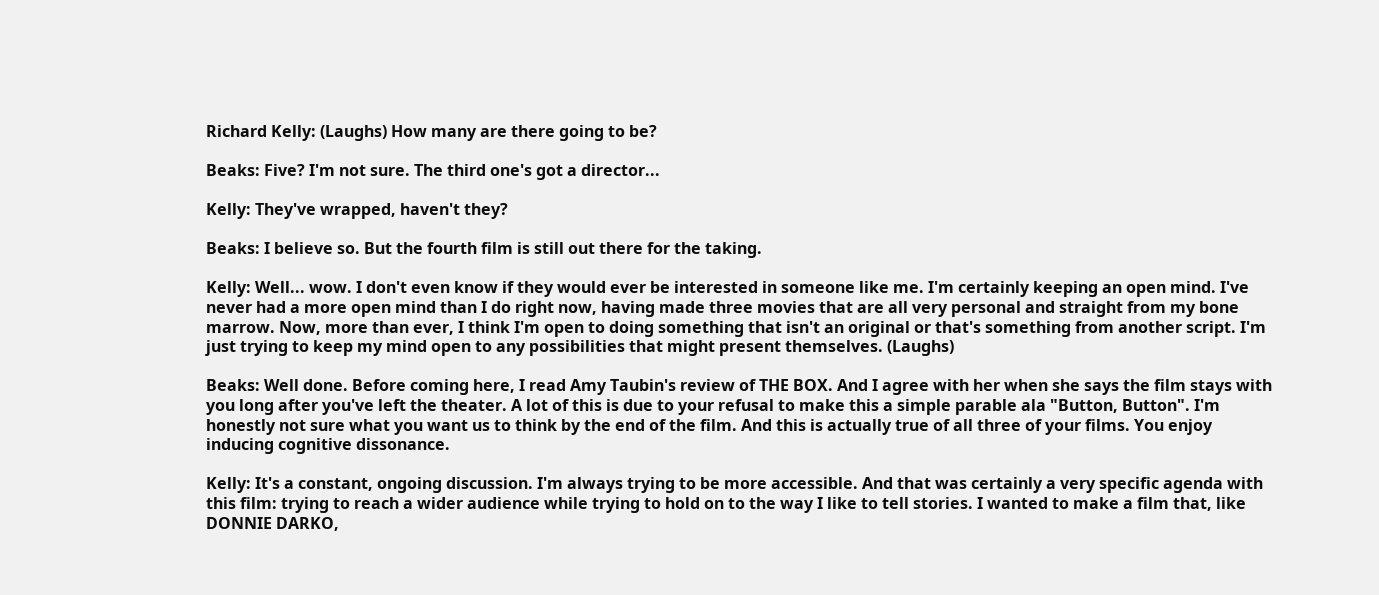Richard Kelly: (Laughs) How many are there going to be?

Beaks: Five? I'm not sure. The third one's got a director...

Kelly: They've wrapped, haven't they?

Beaks: I believe so. But the fourth film is still out there for the taking.

Kelly: Well... wow. I don't even know if they would ever be interested in someone like me. I'm certainly keeping an open mind. I've never had a more open mind than I do right now, having made three movies that are all very personal and straight from my bone marrow. Now, more than ever, I think I'm open to doing something that isn't an original or that's something from another script. I'm just trying to keep my mind open to any possibilities that might present themselves. (Laughs)

Beaks: Well done. Before coming here, I read Amy Taubin's review of THE BOX. And I agree with her when she says the film stays with you long after you've left the theater. A lot of this is due to your refusal to make this a simple parable ala "Button, Button". I'm honestly not sure what you want us to think by the end of the film. And this is actually true of all three of your films. You enjoy inducing cognitive dissonance.

Kelly: It's a constant, ongoing discussion. I'm always trying to be more accessible. And that was certainly a very specific agenda with this film: trying to reach a wider audience while trying to hold on to the way I like to tell stories. I wanted to make a film that, like DONNIE DARKO,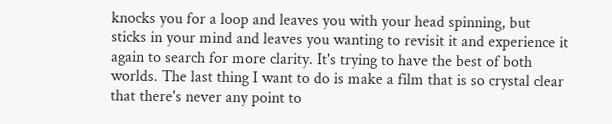knocks you for a loop and leaves you with your head spinning, but sticks in your mind and leaves you wanting to revisit it and experience it again to search for more clarity. It's trying to have the best of both worlds. The last thing I want to do is make a film that is so crystal clear that there's never any point to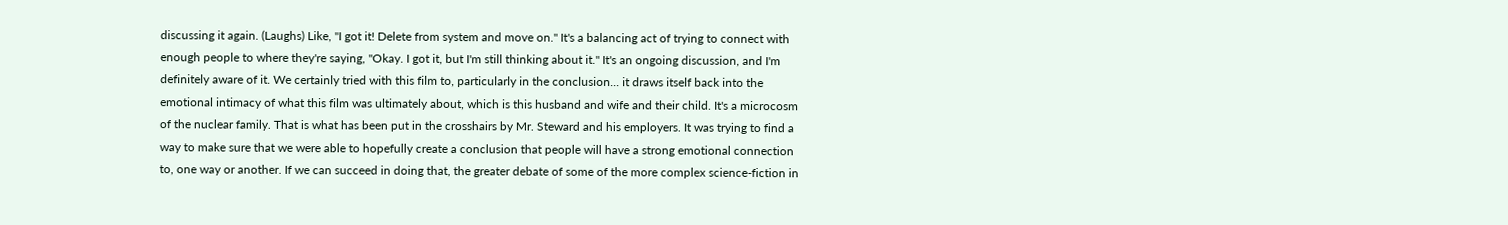discussing it again. (Laughs) Like, "I got it! Delete from system and move on." It's a balancing act of trying to connect with enough people to where they're saying, "Okay. I got it, but I'm still thinking about it." It's an ongoing discussion, and I'm definitely aware of it. We certainly tried with this film to, particularly in the conclusion... it draws itself back into the emotional intimacy of what this film was ultimately about, which is this husband and wife and their child. It's a microcosm of the nuclear family. That is what has been put in the crosshairs by Mr. Steward and his employers. It was trying to find a way to make sure that we were able to hopefully create a conclusion that people will have a strong emotional connection to, one way or another. If we can succeed in doing that, the greater debate of some of the more complex science-fiction in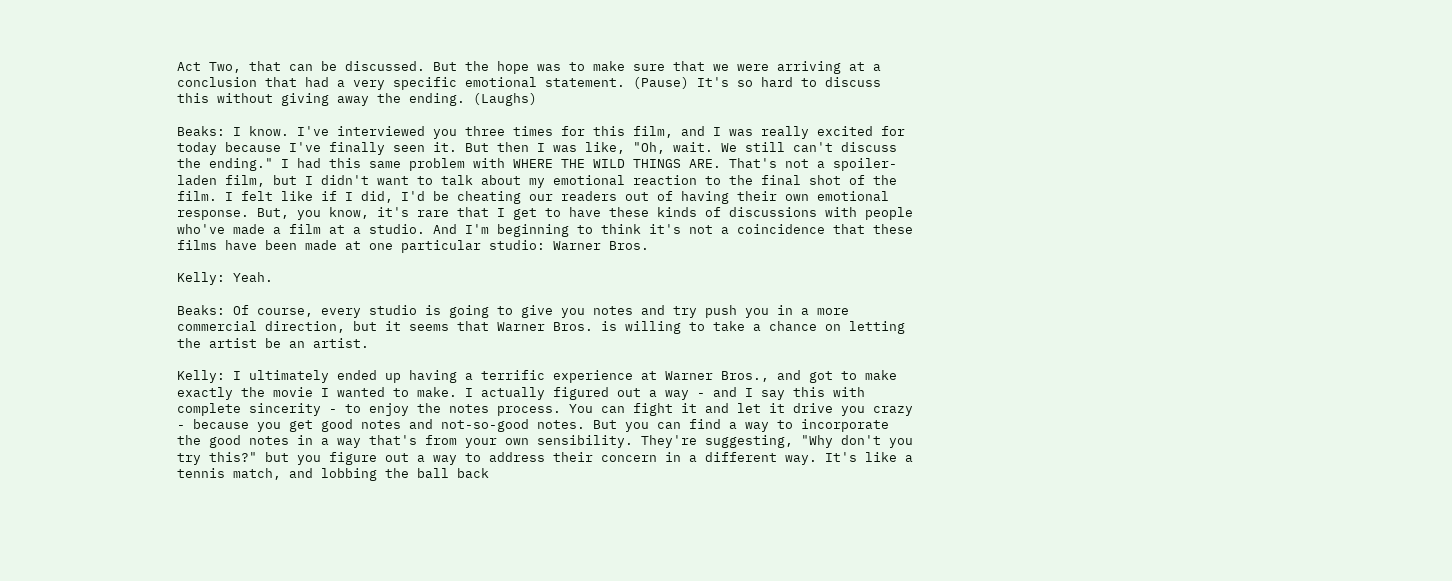Act Two, that can be discussed. But the hope was to make sure that we were arriving at a conclusion that had a very specific emotional statement. (Pause) It's so hard to discuss this without giving away the ending. (Laughs)

Beaks: I know. I've interviewed you three times for this film, and I was really excited for today because I've finally seen it. But then I was like, "Oh, wait. We still can't discuss the ending." I had this same problem with WHERE THE WILD THINGS ARE. That's not a spoiler-laden film, but I didn't want to talk about my emotional reaction to the final shot of the film. I felt like if I did, I'd be cheating our readers out of having their own emotional response. But, you know, it's rare that I get to have these kinds of discussions with people who've made a film at a studio. And I'm beginning to think it's not a coincidence that these films have been made at one particular studio: Warner Bros.

Kelly: Yeah.

Beaks: Of course, every studio is going to give you notes and try push you in a more commercial direction, but it seems that Warner Bros. is willing to take a chance on letting the artist be an artist.

Kelly: I ultimately ended up having a terrific experience at Warner Bros., and got to make exactly the movie I wanted to make. I actually figured out a way - and I say this with complete sincerity - to enjoy the notes process. You can fight it and let it drive you crazy - because you get good notes and not-so-good notes. But you can find a way to incorporate the good notes in a way that's from your own sensibility. They're suggesting, "Why don't you try this?" but you figure out a way to address their concern in a different way. It's like a tennis match, and lobbing the ball back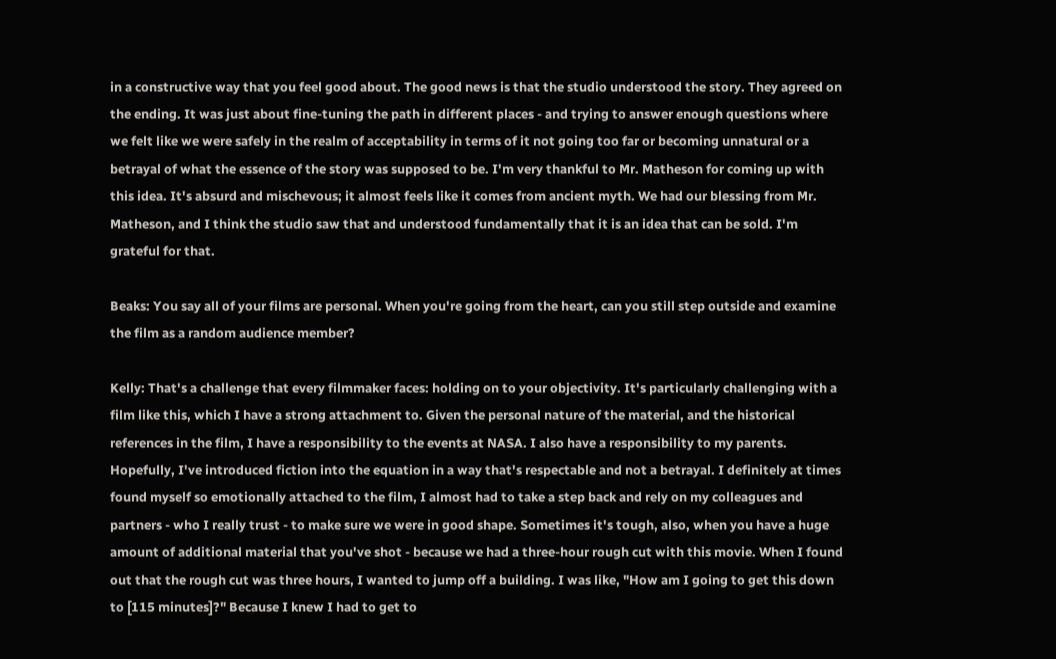in a constructive way that you feel good about. The good news is that the studio understood the story. They agreed on the ending. It was just about fine-tuning the path in different places - and trying to answer enough questions where we felt like we were safely in the realm of acceptability in terms of it not going too far or becoming unnatural or a betrayal of what the essence of the story was supposed to be. I'm very thankful to Mr. Matheson for coming up with this idea. It's absurd and mischevous; it almost feels like it comes from ancient myth. We had our blessing from Mr. Matheson, and I think the studio saw that and understood fundamentally that it is an idea that can be sold. I'm grateful for that.

Beaks: You say all of your films are personal. When you're going from the heart, can you still step outside and examine the film as a random audience member?

Kelly: That's a challenge that every filmmaker faces: holding on to your objectivity. It's particularly challenging with a film like this, which I have a strong attachment to. Given the personal nature of the material, and the historical references in the film, I have a responsibility to the events at NASA. I also have a responsibility to my parents. Hopefully, I've introduced fiction into the equation in a way that's respectable and not a betrayal. I definitely at times found myself so emotionally attached to the film, I almost had to take a step back and rely on my colleagues and partners - who I really trust - to make sure we were in good shape. Sometimes it's tough, also, when you have a huge amount of additional material that you've shot - because we had a three-hour rough cut with this movie. When I found out that the rough cut was three hours, I wanted to jump off a building. I was like, "How am I going to get this down to [115 minutes]?" Because I knew I had to get to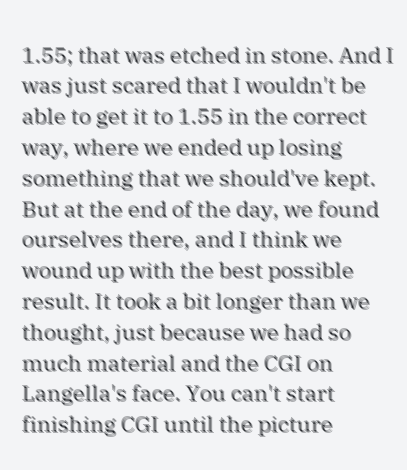1.55; that was etched in stone. And I was just scared that I wouldn't be able to get it to 1.55 in the correct way, where we ended up losing something that we should've kept. But at the end of the day, we found ourselves there, and I think we wound up with the best possible result. It took a bit longer than we thought, just because we had so much material and the CGI on Langella's face. You can't start finishing CGI until the picture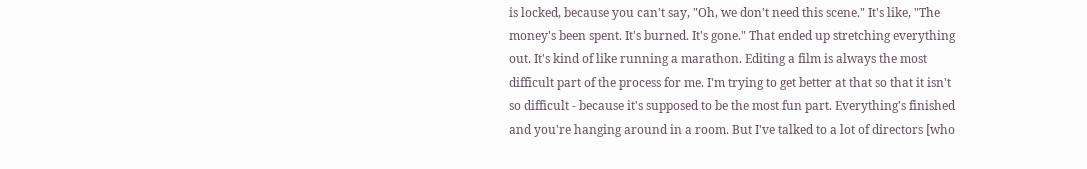is locked, because you can't say, "Oh, we don't need this scene." It's like, "The money's been spent. It's burned. It's gone." That ended up stretching everything out. It's kind of like running a marathon. Editing a film is always the most difficult part of the process for me. I'm trying to get better at that so that it isn't so difficult - because it's supposed to be the most fun part. Everything's finished and you're hanging around in a room. But I've talked to a lot of directors [who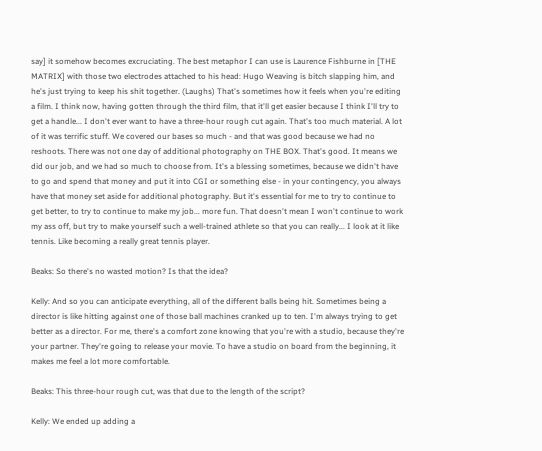say] it somehow becomes excruciating. The best metaphor I can use is Laurence Fishburne in [THE MATRIX] with those two electrodes attached to his head: Hugo Weaving is bitch slapping him, and he's just trying to keep his shit together. (Laughs) That's sometimes how it feels when you're editing a film. I think now, having gotten through the third film, that it'll get easier because I think I'll try to get a handle... I don't ever want to have a three-hour rough cut again. That's too much material. A lot of it was terrific stuff. We covered our bases so much - and that was good because we had no reshoots. There was not one day of additional photography on THE BOX. That's good. It means we did our job, and we had so much to choose from. It's a blessing sometimes, because we didn't have to go and spend that money and put it into CGI or something else - in your contingency, you always have that money set aside for additional photography. But it's essential for me to try to continue to get better, to try to continue to make my job... more fun. That doesn't mean I won't continue to work my ass off, but try to make yourself such a well-trained athlete so that you can really... I look at it like tennis. Like becoming a really great tennis player.

Beaks: So there's no wasted motion? Is that the idea?

Kelly: And so you can anticipate everything, all of the different balls being hit. Sometimes being a director is like hitting against one of those ball machines cranked up to ten. I'm always trying to get better as a director. For me, there's a comfort zone knowing that you're with a studio, because they're your partner. They're going to release your movie. To have a studio on board from the beginning, it makes me feel a lot more comfortable.

Beaks: This three-hour rough cut, was that due to the length of the script?

Kelly: We ended up adding a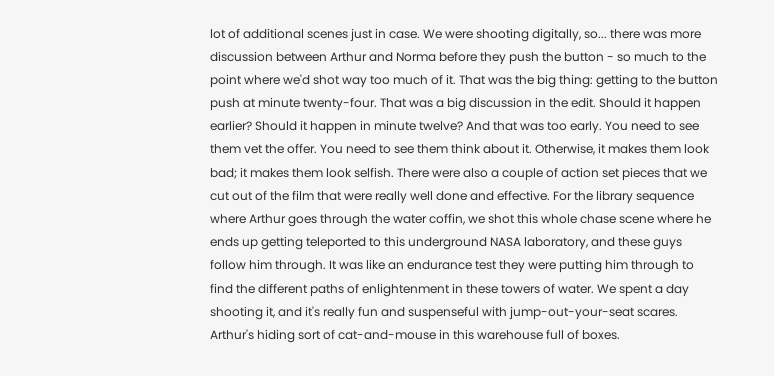lot of additional scenes just in case. We were shooting digitally, so... there was more discussion between Arthur and Norma before they push the button - so much to the point where we'd shot way too much of it. That was the big thing: getting to the button push at minute twenty-four. That was a big discussion in the edit. Should it happen earlier? Should it happen in minute twelve? And that was too early. You need to see them vet the offer. You need to see them think about it. Otherwise, it makes them look bad; it makes them look selfish. There were also a couple of action set pieces that we cut out of the film that were really well done and effective. For the library sequence where Arthur goes through the water coffin, we shot this whole chase scene where he ends up getting teleported to this underground NASA laboratory, and these guys follow him through. It was like an endurance test they were putting him through to find the different paths of enlightenment in these towers of water. We spent a day shooting it, and it's really fun and suspenseful with jump-out-your-seat scares. Arthur's hiding sort of cat-and-mouse in this warehouse full of boxes.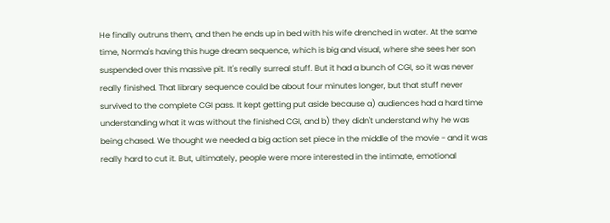He finally outruns them, and then he ends up in bed with his wife drenched in water. At the same time, Norma's having this huge dream sequence, which is big and visual, where she sees her son suspended over this massive pit. It's really surreal stuff. But it had a bunch of CGI, so it was never really finished. That library sequence could be about four minutes longer, but that stuff never survived to the complete CGI pass. It kept getting put aside because a) audiences had a hard time understanding what it was without the finished CGI, and b) they didn't understand why he was being chased. We thought we needed a big action set piece in the middle of the movie - and it was really hard to cut it. But, ultimately, people were more interested in the intimate, emotional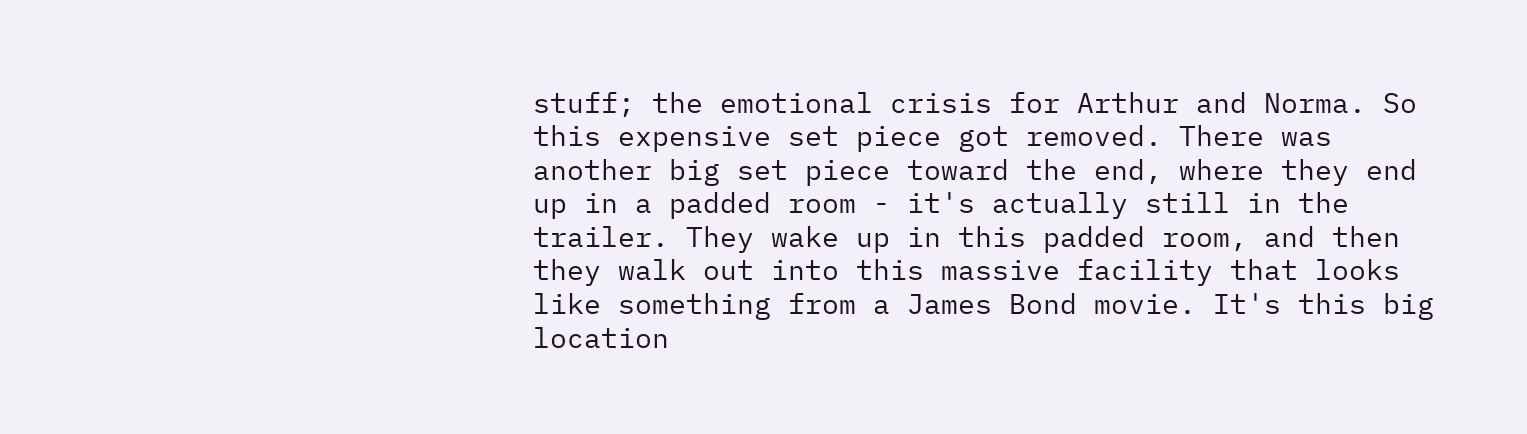stuff; the emotional crisis for Arthur and Norma. So this expensive set piece got removed. There was another big set piece toward the end, where they end up in a padded room - it's actually still in the trailer. They wake up in this padded room, and then they walk out into this massive facility that looks like something from a James Bond movie. It's this big location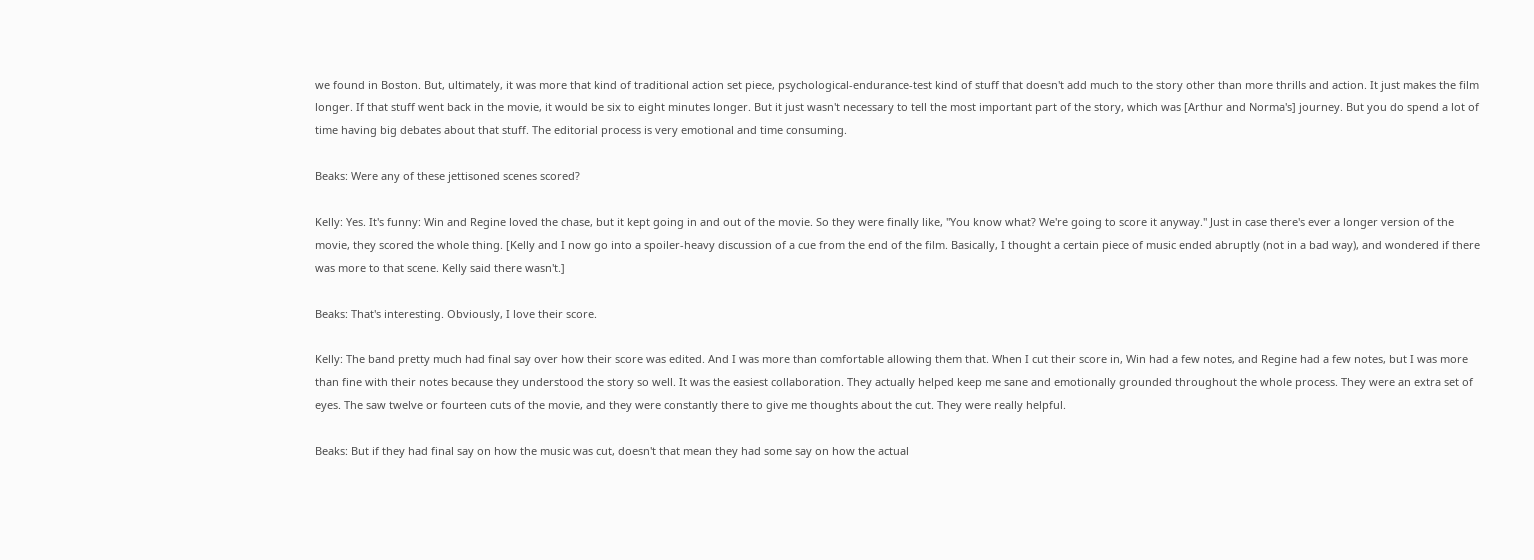we found in Boston. But, ultimately, it was more that kind of traditional action set piece, psychological-endurance-test kind of stuff that doesn't add much to the story other than more thrills and action. It just makes the film longer. If that stuff went back in the movie, it would be six to eight minutes longer. But it just wasn't necessary to tell the most important part of the story, which was [Arthur and Norma's] journey. But you do spend a lot of time having big debates about that stuff. The editorial process is very emotional and time consuming.

Beaks: Were any of these jettisoned scenes scored?

Kelly: Yes. It's funny: Win and Regine loved the chase, but it kept going in and out of the movie. So they were finally like, "You know what? We're going to score it anyway." Just in case there's ever a longer version of the movie, they scored the whole thing. [Kelly and I now go into a spoiler-heavy discussion of a cue from the end of the film. Basically, I thought a certain piece of music ended abruptly (not in a bad way), and wondered if there was more to that scene. Kelly said there wasn't.]

Beaks: That's interesting. Obviously, I love their score.

Kelly: The band pretty much had final say over how their score was edited. And I was more than comfortable allowing them that. When I cut their score in, Win had a few notes, and Regine had a few notes, but I was more than fine with their notes because they understood the story so well. It was the easiest collaboration. They actually helped keep me sane and emotionally grounded throughout the whole process. They were an extra set of eyes. The saw twelve or fourteen cuts of the movie, and they were constantly there to give me thoughts about the cut. They were really helpful.

Beaks: But if they had final say on how the music was cut, doesn't that mean they had some say on how the actual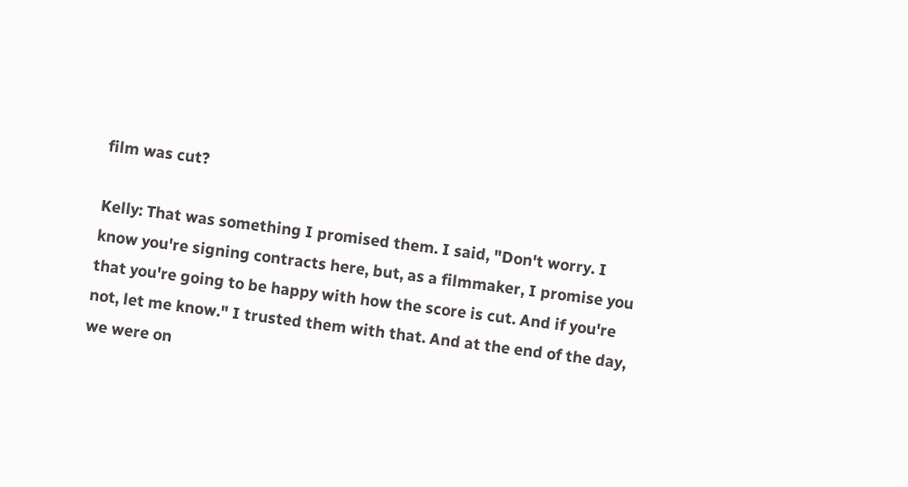film was cut?

Kelly: That was something I promised them. I said, "Don't worry. I know you're signing contracts here, but, as a filmmaker, I promise you that you're going to be happy with how the score is cut. And if you're not, let me know." I trusted them with that. And at the end of the day, we were on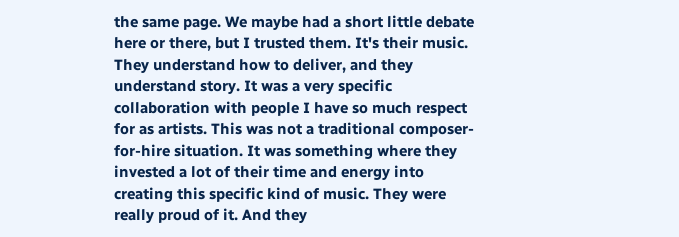the same page. We maybe had a short little debate here or there, but I trusted them. It's their music. They understand how to deliver, and they understand story. It was a very specific collaboration with people I have so much respect for as artists. This was not a traditional composer-for-hire situation. It was something where they invested a lot of their time and energy into creating this specific kind of music. They were really proud of it. And they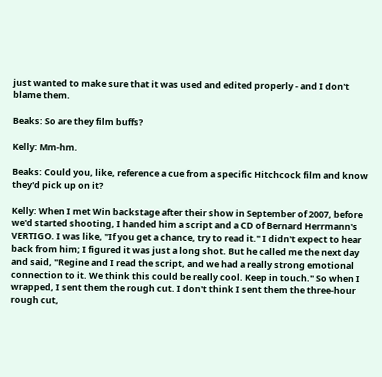just wanted to make sure that it was used and edited properly - and I don't blame them.

Beaks: So are they film buffs?

Kelly: Mm-hm.

Beaks: Could you, like, reference a cue from a specific Hitchcock film and know they'd pick up on it?

Kelly: When I met Win backstage after their show in September of 2007, before we'd started shooting, I handed him a script and a CD of Bernard Herrmann's VERTIGO. I was like, "If you get a chance, try to read it." I didn't expect to hear back from him; I figured it was just a long shot. But he called me the next day and said, "Regine and I read the script, and we had a really strong emotional connection to it. We think this could be really cool. Keep in touch." So when I wrapped, I sent them the rough cut. I don't think I sent them the three-hour rough cut,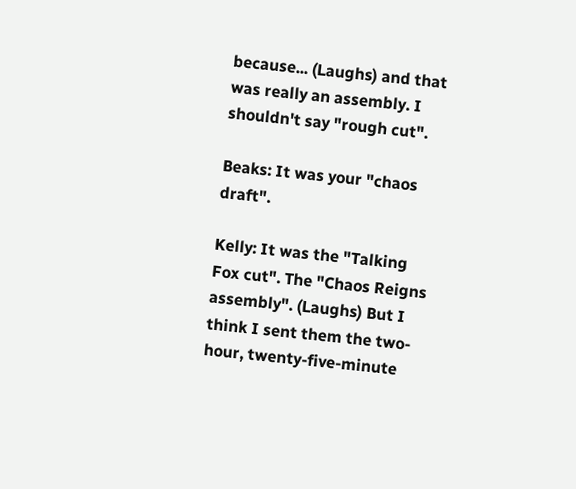because... (Laughs) and that was really an assembly. I shouldn't say "rough cut".

Beaks: It was your "chaos draft".

Kelly: It was the "Talking Fox cut". The "Chaos Reigns assembly". (Laughs) But I think I sent them the two-hour, twenty-five-minute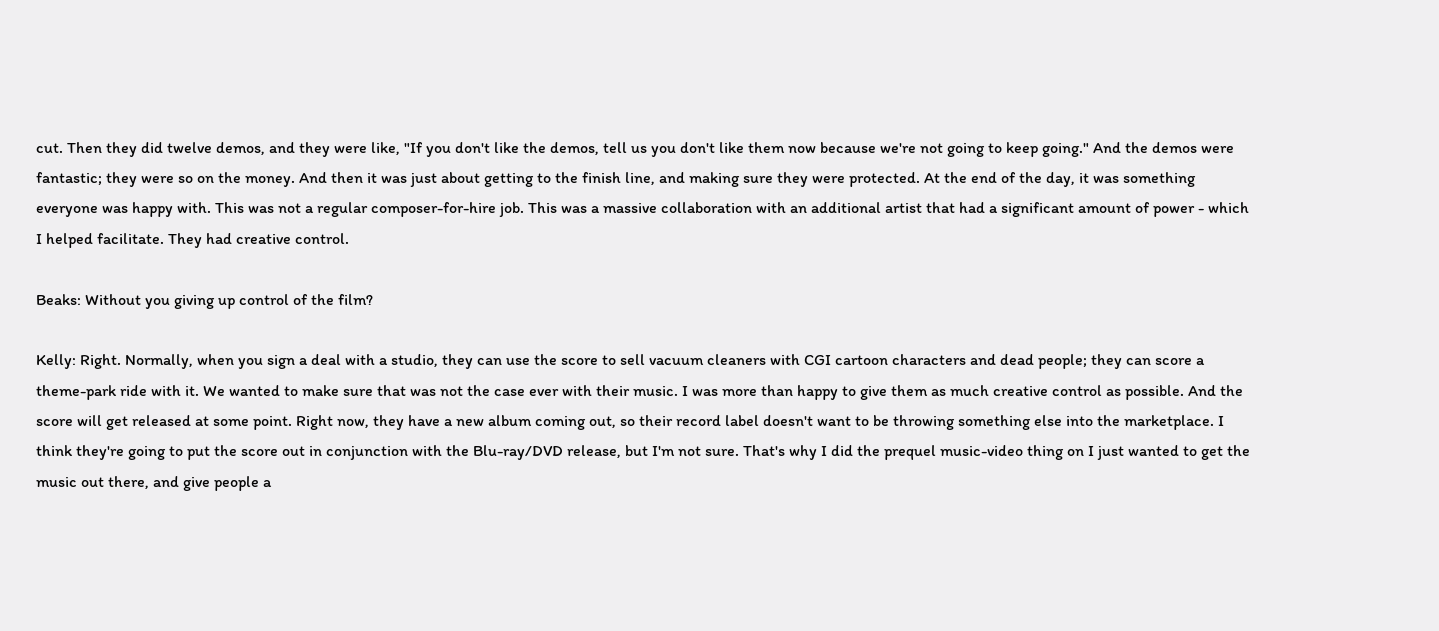cut. Then they did twelve demos, and they were like, "If you don't like the demos, tell us you don't like them now because we're not going to keep going." And the demos were fantastic; they were so on the money. And then it was just about getting to the finish line, and making sure they were protected. At the end of the day, it was something everyone was happy with. This was not a regular composer-for-hire job. This was a massive collaboration with an additional artist that had a significant amount of power - which I helped facilitate. They had creative control.

Beaks: Without you giving up control of the film?

Kelly: Right. Normally, when you sign a deal with a studio, they can use the score to sell vacuum cleaners with CGI cartoon characters and dead people; they can score a theme-park ride with it. We wanted to make sure that was not the case ever with their music. I was more than happy to give them as much creative control as possible. And the score will get released at some point. Right now, they have a new album coming out, so their record label doesn't want to be throwing something else into the marketplace. I think they're going to put the score out in conjunction with the Blu-ray/DVD release, but I'm not sure. That's why I did the prequel music-video thing on I just wanted to get the music out there, and give people a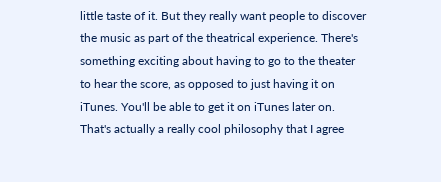little taste of it. But they really want people to discover the music as part of the theatrical experience. There's something exciting about having to go to the theater to hear the score, as opposed to just having it on iTunes. You'll be able to get it on iTunes later on. That's actually a really cool philosophy that I agree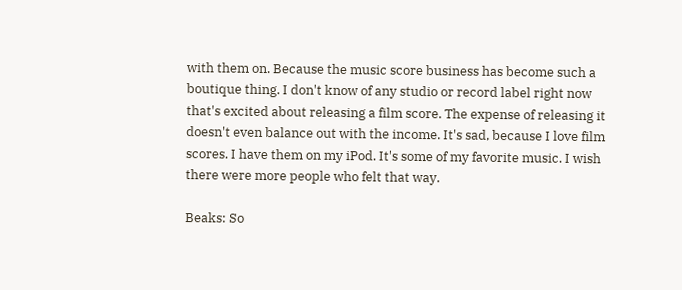with them on. Because the music score business has become such a boutique thing. I don't know of any studio or record label right now that's excited about releasing a film score. The expense of releasing it doesn't even balance out with the income. It's sad, because I love film scores. I have them on my iPod. It's some of my favorite music. I wish there were more people who felt that way.

Beaks: So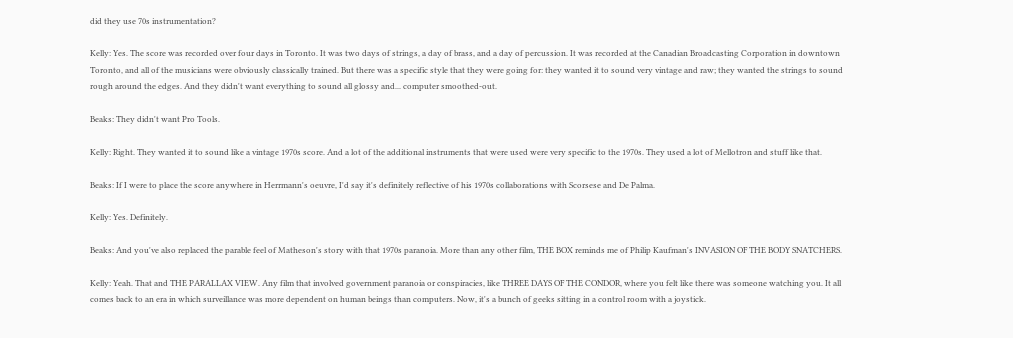did they use 70s instrumentation?

Kelly: Yes. The score was recorded over four days in Toronto. It was two days of strings, a day of brass, and a day of percussion. It was recorded at the Canadian Broadcasting Corporation in downtown Toronto, and all of the musicians were obviously classically trained. But there was a specific style that they were going for: they wanted it to sound very vintage and raw; they wanted the strings to sound rough around the edges. And they didn't want everything to sound all glossy and... computer smoothed-out.

Beaks: They didn't want Pro Tools.

Kelly: Right. They wanted it to sound like a vintage 1970s score. And a lot of the additional instruments that were used were very specific to the 1970s. They used a lot of Mellotron and stuff like that.

Beaks: If I were to place the score anywhere in Herrmann's oeuvre, I'd say it's definitely reflective of his 1970s collaborations with Scorsese and De Palma.

Kelly: Yes. Definitely.

Beaks: And you've also replaced the parable feel of Matheson's story with that 1970s paranoia. More than any other film, THE BOX reminds me of Philip Kaufman's INVASION OF THE BODY SNATCHERS.

Kelly: Yeah. That and THE PARALLAX VIEW. Any film that involved government paranoia or conspiracies, like THREE DAYS OF THE CONDOR, where you felt like there was someone watching you. It all comes back to an era in which surveillance was more dependent on human beings than computers. Now, it's a bunch of geeks sitting in a control room with a joystick.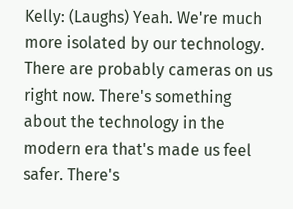Kelly: (Laughs) Yeah. We're much more isolated by our technology. There are probably cameras on us right now. There's something about the technology in the modern era that's made us feel safer. There's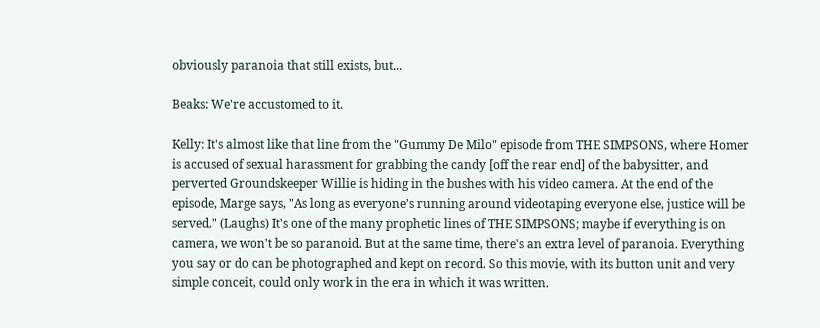obviously paranoia that still exists, but...

Beaks: We're accustomed to it.

Kelly: It's almost like that line from the "Gummy De Milo" episode from THE SIMPSONS, where Homer is accused of sexual harassment for grabbing the candy [off the rear end] of the babysitter, and perverted Groundskeeper Willie is hiding in the bushes with his video camera. At the end of the episode, Marge says, "As long as everyone's running around videotaping everyone else, justice will be served." (Laughs) It's one of the many prophetic lines of THE SIMPSONS; maybe if everything is on camera, we won't be so paranoid. But at the same time, there's an extra level of paranoia. Everything you say or do can be photographed and kept on record. So this movie, with its button unit and very simple conceit, could only work in the era in which it was written.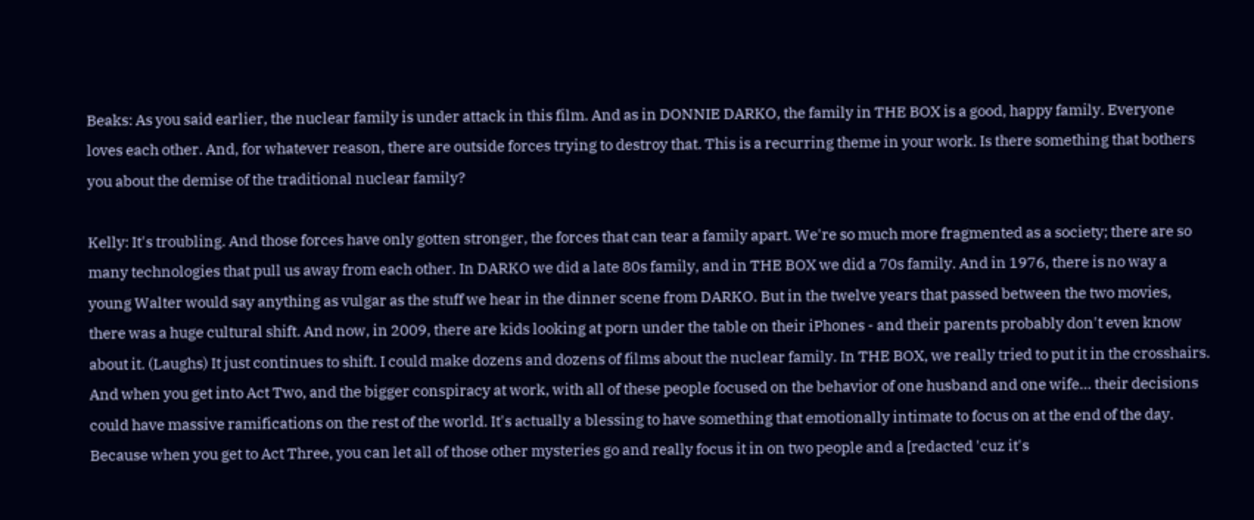Beaks: As you said earlier, the nuclear family is under attack in this film. And as in DONNIE DARKO, the family in THE BOX is a good, happy family. Everyone loves each other. And, for whatever reason, there are outside forces trying to destroy that. This is a recurring theme in your work. Is there something that bothers you about the demise of the traditional nuclear family?

Kelly: It's troubling. And those forces have only gotten stronger, the forces that can tear a family apart. We're so much more fragmented as a society; there are so many technologies that pull us away from each other. In DARKO we did a late 80s family, and in THE BOX we did a 70s family. And in 1976, there is no way a young Walter would say anything as vulgar as the stuff we hear in the dinner scene from DARKO. But in the twelve years that passed between the two movies, there was a huge cultural shift. And now, in 2009, there are kids looking at porn under the table on their iPhones - and their parents probably don't even know about it. (Laughs) It just continues to shift. I could make dozens and dozens of films about the nuclear family. In THE BOX, we really tried to put it in the crosshairs. And when you get into Act Two, and the bigger conspiracy at work, with all of these people focused on the behavior of one husband and one wife... their decisions could have massive ramifications on the rest of the world. It's actually a blessing to have something that emotionally intimate to focus on at the end of the day. Because when you get to Act Three, you can let all of those other mysteries go and really focus it in on two people and a [redacted 'cuz it's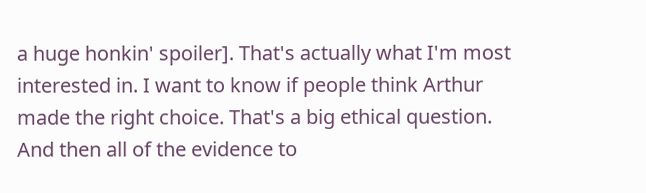a huge honkin' spoiler]. That's actually what I'm most interested in. I want to know if people think Arthur made the right choice. That's a big ethical question. And then all of the evidence to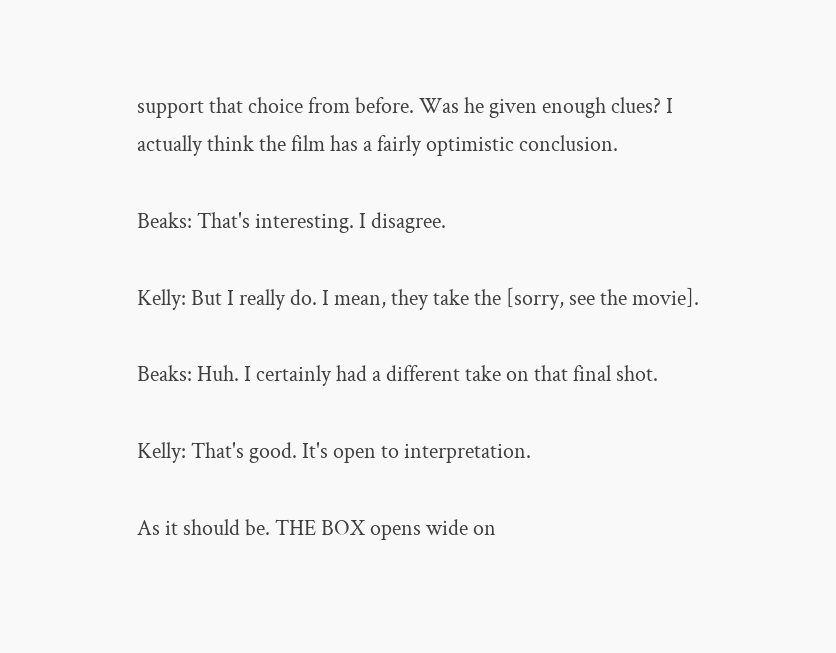support that choice from before. Was he given enough clues? I actually think the film has a fairly optimistic conclusion.

Beaks: That's interesting. I disagree.

Kelly: But I really do. I mean, they take the [sorry, see the movie].

Beaks: Huh. I certainly had a different take on that final shot.

Kelly: That's good. It's open to interpretation.

As it should be. THE BOX opens wide on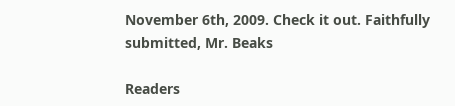November 6th, 2009. Check it out. Faithfully submitted, Mr. Beaks

Readers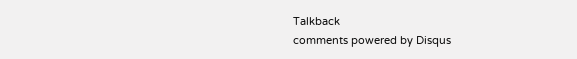Talkback
comments powered by Disqus